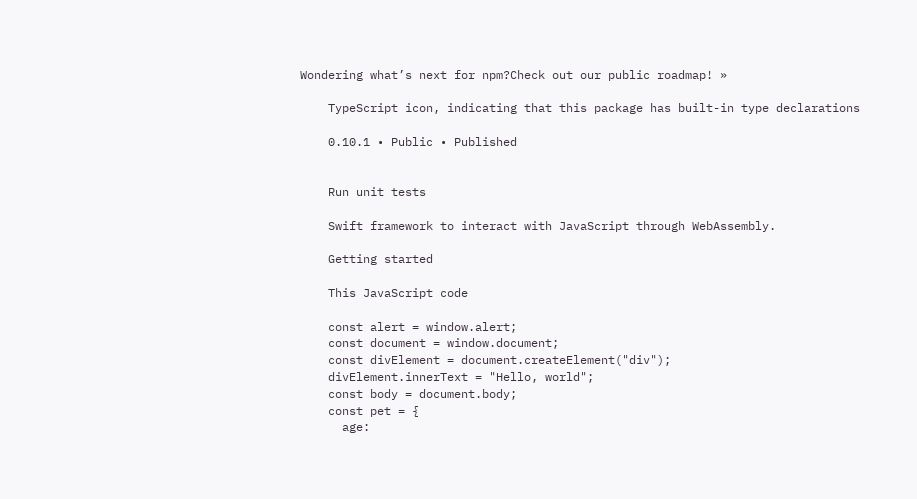Wondering what’s next for npm?Check out our public roadmap! »

    TypeScript icon, indicating that this package has built-in type declarations

    0.10.1 • Public • Published


    Run unit tests

    Swift framework to interact with JavaScript through WebAssembly.

    Getting started

    This JavaScript code

    const alert = window.alert;
    const document = window.document;
    const divElement = document.createElement("div");
    divElement.innerText = "Hello, world";
    const body = document.body;
    const pet = {
      age: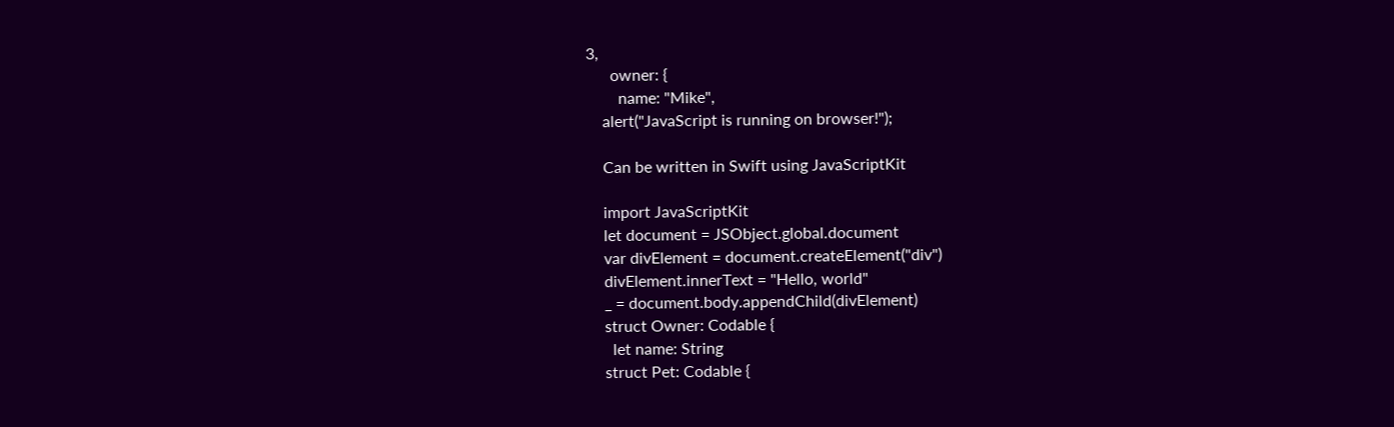3,
      owner: {
        name: "Mike",
    alert("JavaScript is running on browser!");

    Can be written in Swift using JavaScriptKit

    import JavaScriptKit
    let document = JSObject.global.document
    var divElement = document.createElement("div")
    divElement.innerText = "Hello, world"
    _ = document.body.appendChild(divElement)
    struct Owner: Codable {
      let name: String
    struct Pet: Codable {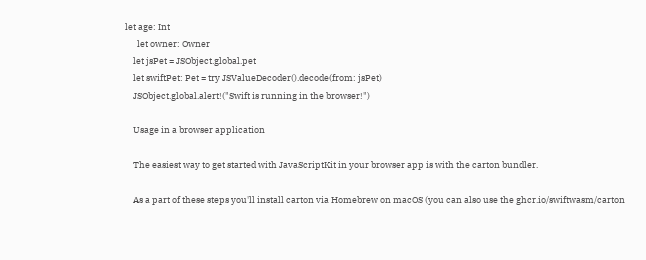let age: Int
      let owner: Owner
    let jsPet = JSObject.global.pet
    let swiftPet: Pet = try JSValueDecoder().decode(from: jsPet)
    JSObject.global.alert!("Swift is running in the browser!")

    Usage in a browser application

    The easiest way to get started with JavaScriptKit in your browser app is with the carton bundler.

    As a part of these steps you'll install carton via Homebrew on macOS (you can also use the ghcr.io/swiftwasm/carton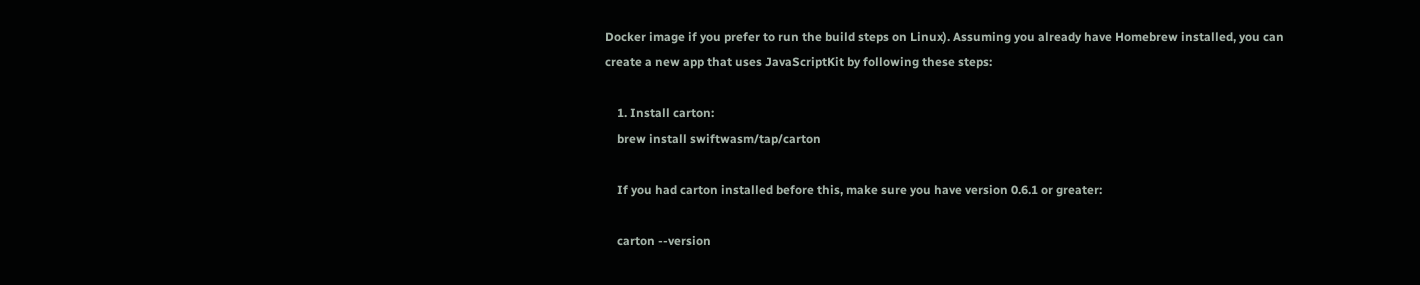Docker image if you prefer to run the build steps on Linux). Assuming you already have Homebrew installed, you can create a new app that uses JavaScriptKit by following these steps:

    1. Install carton:
    brew install swiftwasm/tap/carton

    If you had carton installed before this, make sure you have version 0.6.1 or greater:

    carton --version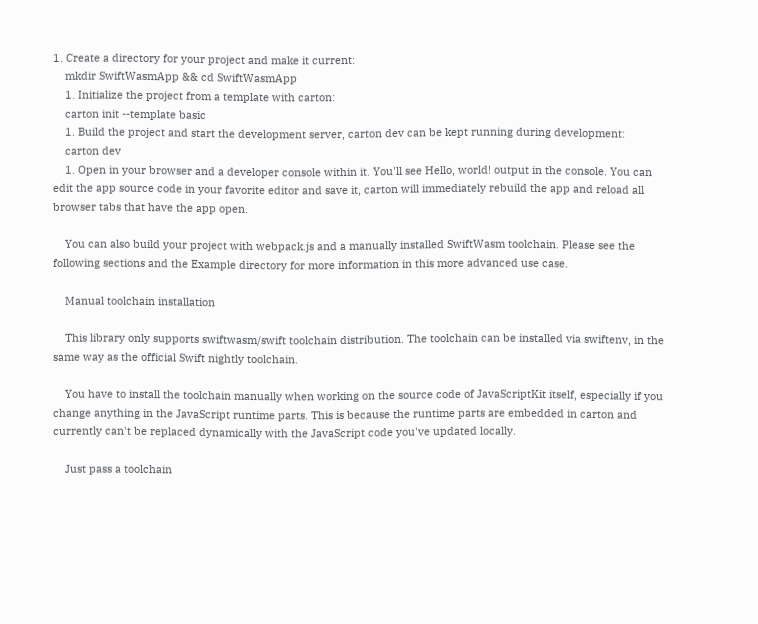1. Create a directory for your project and make it current:
    mkdir SwiftWasmApp && cd SwiftWasmApp
    1. Initialize the project from a template with carton:
    carton init --template basic
    1. Build the project and start the development server, carton dev can be kept running during development:
    carton dev
    1. Open in your browser and a developer console within it. You'll see Hello, world! output in the console. You can edit the app source code in your favorite editor and save it, carton will immediately rebuild the app and reload all browser tabs that have the app open.

    You can also build your project with webpack.js and a manually installed SwiftWasm toolchain. Please see the following sections and the Example directory for more information in this more advanced use case.

    Manual toolchain installation

    This library only supports swiftwasm/swift toolchain distribution. The toolchain can be installed via swiftenv, in the same way as the official Swift nightly toolchain.

    You have to install the toolchain manually when working on the source code of JavaScriptKit itself, especially if you change anything in the JavaScript runtime parts. This is because the runtime parts are embedded in carton and currently can't be replaced dynamically with the JavaScript code you've updated locally.

    Just pass a toolchain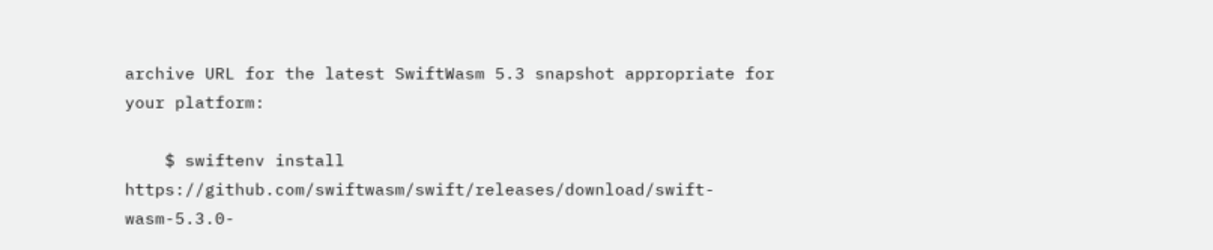archive URL for the latest SwiftWasm 5.3 snapshot appropriate for your platform:

    $ swiftenv install https://github.com/swiftwasm/swift/releases/download/swift-wasm-5.3.0-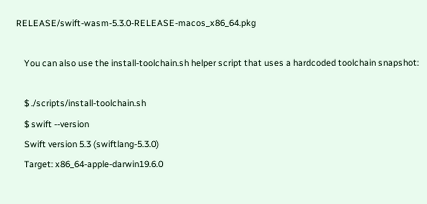RELEASE/swift-wasm-5.3.0-RELEASE-macos_x86_64.pkg

    You can also use the install-toolchain.sh helper script that uses a hardcoded toolchain snapshot:

    $ ./scripts/install-toolchain.sh
    $ swift --version
    Swift version 5.3 (swiftlang-5.3.0)
    Target: x86_64-apple-darwin19.6.0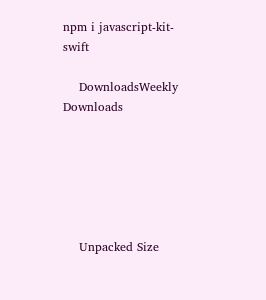npm i javascript-kit-swift

    DownloadsWeekly Downloads






    Unpacked Size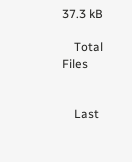37.3 kB

    Total Files


    Last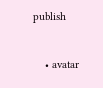publish


    • avatar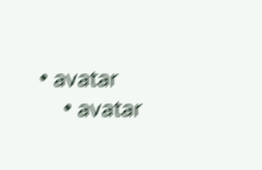• avatar
    • avatar